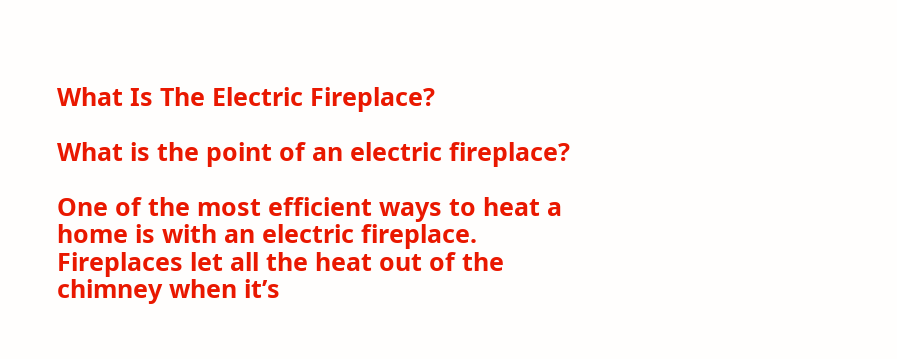What Is The Electric Fireplace?

What is the point of an electric fireplace?

One of the most efficient ways to heat a home is with an electric fireplace. Fireplaces let all the heat out of the chimney when it’s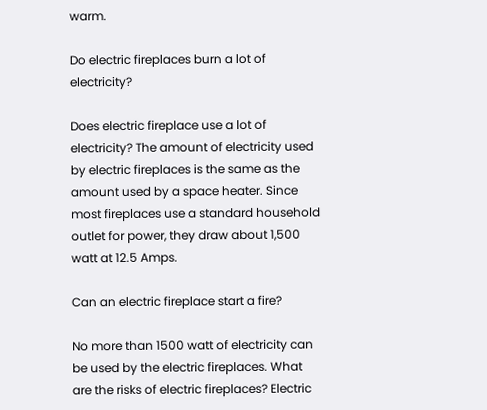warm.

Do electric fireplaces burn a lot of electricity?

Does electric fireplace use a lot of electricity? The amount of electricity used by electric fireplaces is the same as the amount used by a space heater. Since most fireplaces use a standard household outlet for power, they draw about 1,500 watt at 12.5 Amps.

Can an electric fireplace start a fire?

No more than 1500 watt of electricity can be used by the electric fireplaces. What are the risks of electric fireplaces? Electric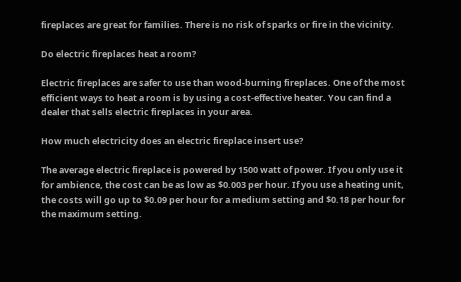fireplaces are great for families. There is no risk of sparks or fire in the vicinity.

Do electric fireplaces heat a room?

Electric fireplaces are safer to use than wood-burning fireplaces. One of the most efficient ways to heat a room is by using a cost-effective heater. You can find a dealer that sells electric fireplaces in your area.

How much electricity does an electric fireplace insert use?

The average electric fireplace is powered by 1500 watt of power. If you only use it for ambience, the cost can be as low as $0.003 per hour. If you use a heating unit, the costs will go up to $0.09 per hour for a medium setting and $0.18 per hour for the maximum setting.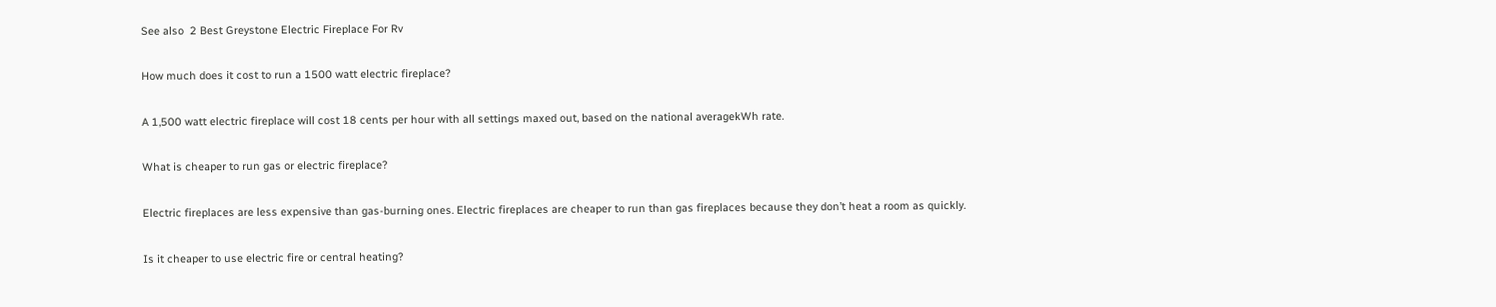See also  2 Best Greystone Electric Fireplace For Rv

How much does it cost to run a 1500 watt electric fireplace?

A 1,500 watt electric fireplace will cost 18 cents per hour with all settings maxed out, based on the national averagekWh rate.

What is cheaper to run gas or electric fireplace?

Electric fireplaces are less expensive than gas-burning ones. Electric fireplaces are cheaper to run than gas fireplaces because they don’t heat a room as quickly.

Is it cheaper to use electric fire or central heating?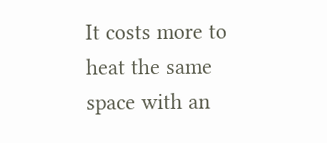It costs more to heat the same space with an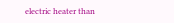electric heater than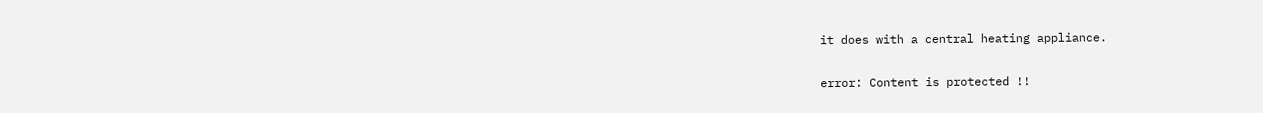it does with a central heating appliance.

error: Content is protected !!